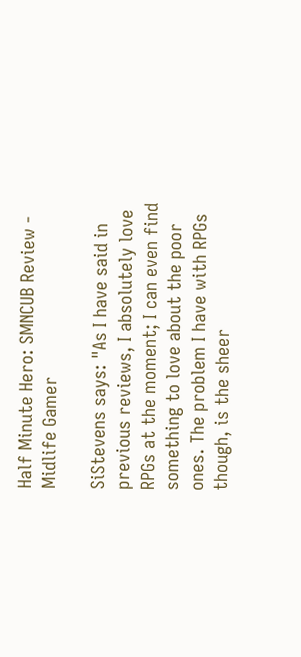Half Minute Hero: SMNCUB Review - Midlife Gamer

SiStevens says: "As I have said in previous reviews, I absolutely love RPGs at the moment; I can even find something to love about the poor ones. The problem I have with RPGs though, is the sheer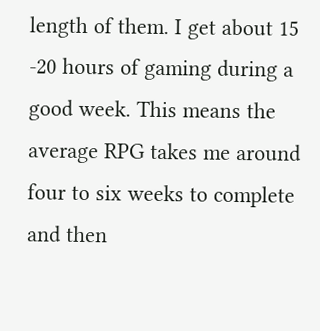length of them. I get about 15 -20 hours of gaming during a good week. This means the average RPG takes me around four to six weeks to complete and then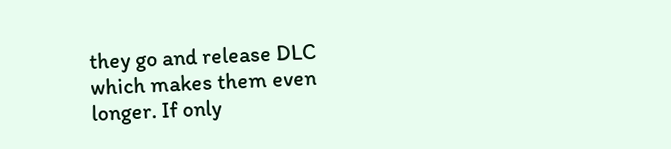they go and release DLC which makes them even longer. If only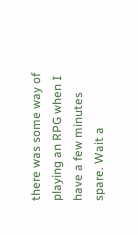there was some way of playing an RPG when I have a few minutes spare. Wait a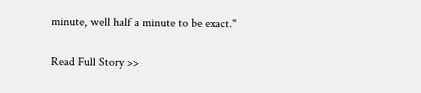minute, well half a minute to be exact."

Read Full Story >>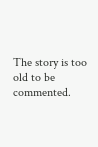The story is too old to be commented.